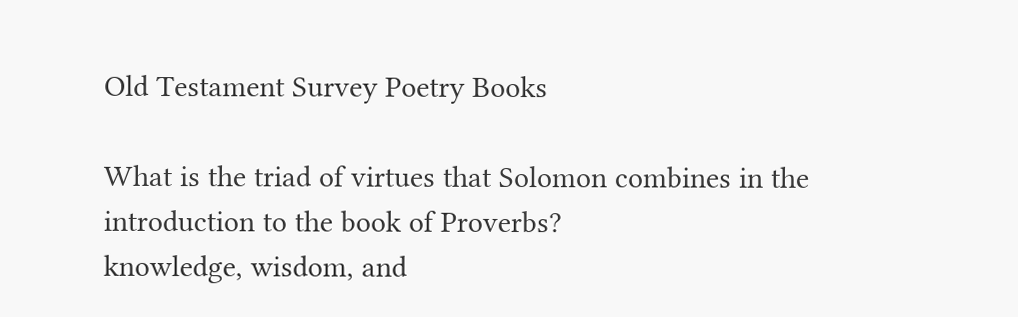Old Testament Survey Poetry Books

What is the triad of virtues that Solomon combines in the introduction to the book of Proverbs?
knowledge, wisdom, and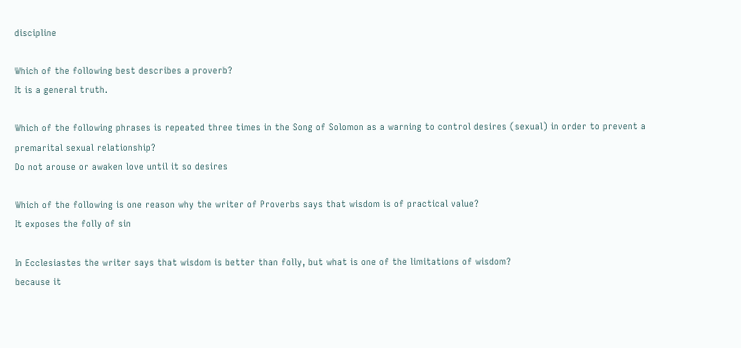discipline

Which of the following best describes a proverb?
It is a general truth.

Which of the following phrases is repeated three times in the Song of Solomon as a warning to control desires (sexual) in order to prevent a premarital sexual relationship?
Do not arouse or awaken love until it so desires

Which of the following is one reason why the writer of Proverbs says that wisdom is of practical value?
It exposes the folly of sin

In Ecclesiastes the writer says that wisdom is better than folly, but what is one of the limitations of wisdom?
because it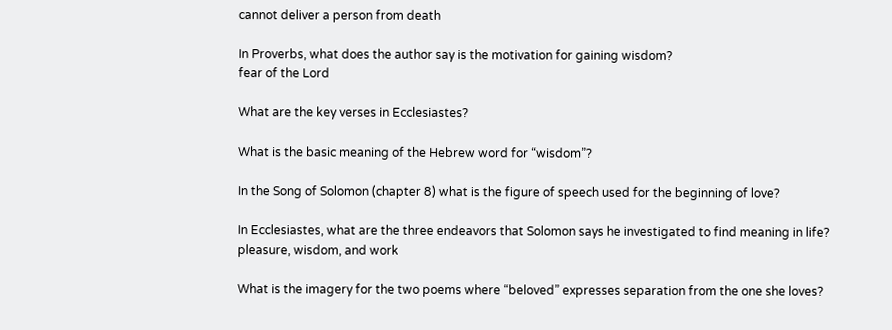cannot deliver a person from death

In Proverbs, what does the author say is the motivation for gaining wisdom?
fear of the Lord

What are the key verses in Ecclesiastes?

What is the basic meaning of the Hebrew word for “wisdom”?

In the Song of Solomon (chapter 8) what is the figure of speech used for the beginning of love?

In Ecclesiastes, what are the three endeavors that Solomon says he investigated to find meaning in life?
pleasure, wisdom, and work

What is the imagery for the two poems where “beloved” expresses separation from the one she loves?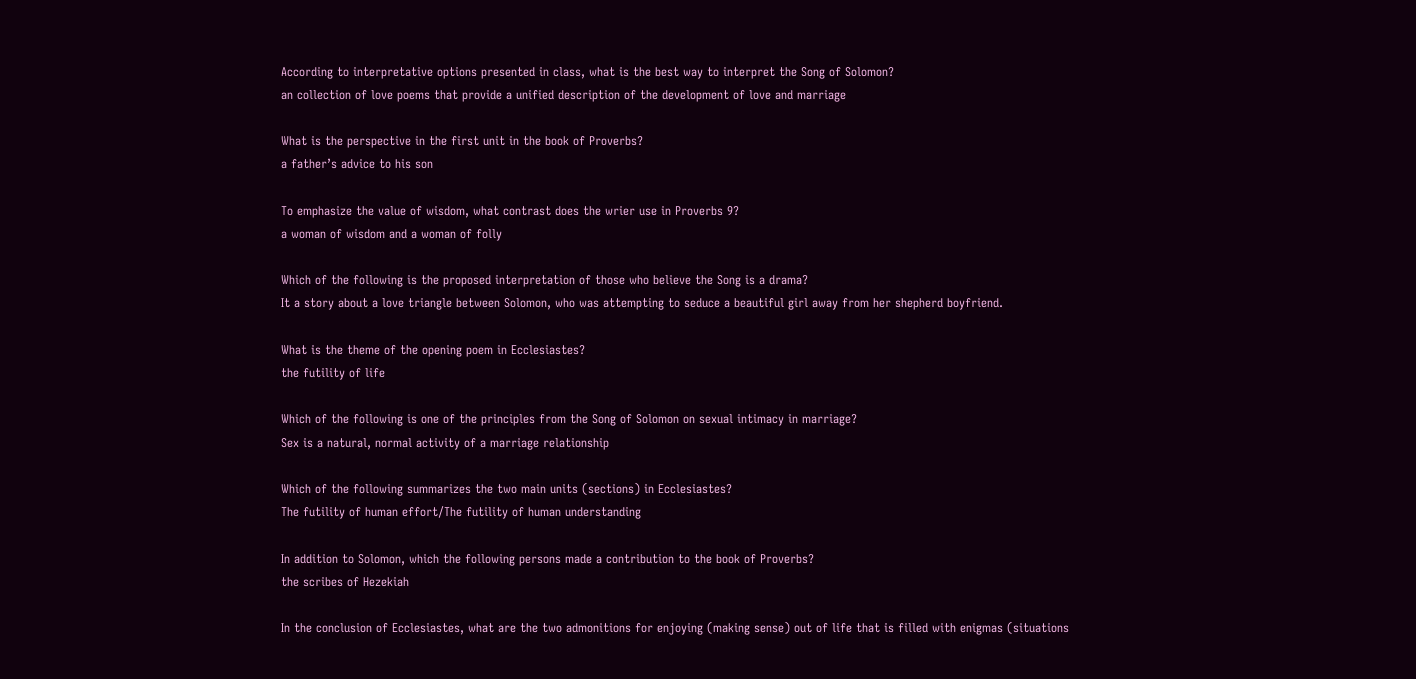According to interpretative options presented in class, what is the best way to interpret the Song of Solomon?
an collection of love poems that provide a unified description of the development of love and marriage

What is the perspective in the first unit in the book of Proverbs?
a father’s advice to his son

To emphasize the value of wisdom, what contrast does the wrier use in Proverbs 9?
a woman of wisdom and a woman of folly

Which of the following is the proposed interpretation of those who believe the Song is a drama?
It a story about a love triangle between Solomon, who was attempting to seduce a beautiful girl away from her shepherd boyfriend.

What is the theme of the opening poem in Ecclesiastes?
the futility of life

Which of the following is one of the principles from the Song of Solomon on sexual intimacy in marriage?
Sex is a natural, normal activity of a marriage relationship

Which of the following summarizes the two main units (sections) in Ecclesiastes?
The futility of human effort/The futility of human understanding

In addition to Solomon, which the following persons made a contribution to the book of Proverbs?
the scribes of Hezekiah

In the conclusion of Ecclesiastes, what are the two admonitions for enjoying (making sense) out of life that is filled with enigmas (situations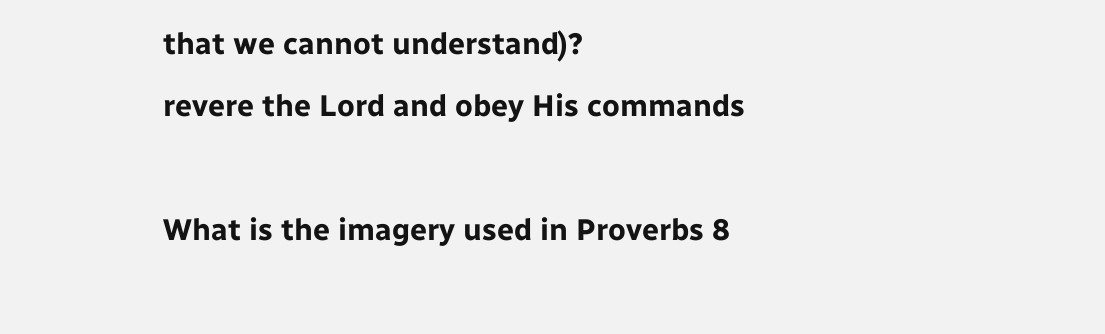that we cannot understand)?
revere the Lord and obey His commands

What is the imagery used in Proverbs 8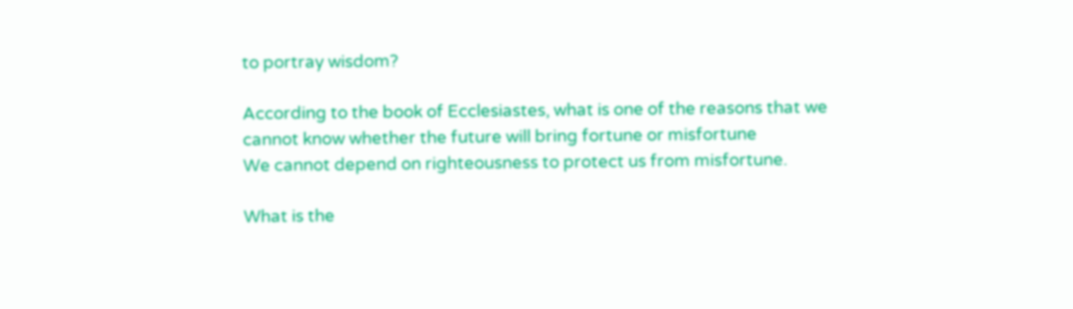to portray wisdom?

According to the book of Ecclesiastes, what is one of the reasons that we cannot know whether the future will bring fortune or misfortune
We cannot depend on righteousness to protect us from misfortune.

What is the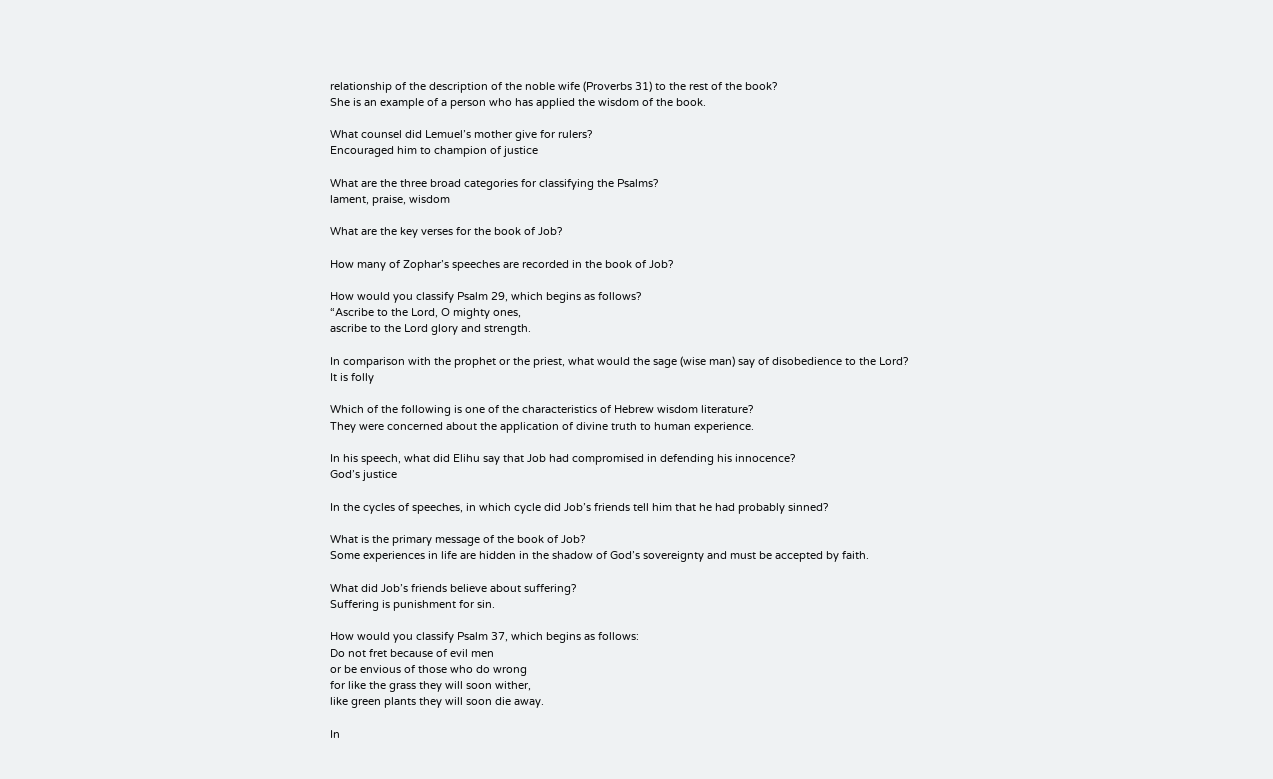relationship of the description of the noble wife (Proverbs 31) to the rest of the book?
She is an example of a person who has applied the wisdom of the book.

What counsel did Lemuel’s mother give for rulers?
Encouraged him to champion of justice

What are the three broad categories for classifying the Psalms?
lament, praise, wisdom

What are the key verses for the book of Job?

How many of Zophar’s speeches are recorded in the book of Job?

How would you classify Psalm 29, which begins as follows?
“Ascribe to the Lord, O mighty ones,
ascribe to the Lord glory and strength.

In comparison with the prophet or the priest, what would the sage (wise man) say of disobedience to the Lord?
It is folly

Which of the following is one of the characteristics of Hebrew wisdom literature?
They were concerned about the application of divine truth to human experience.

In his speech, what did Elihu say that Job had compromised in defending his innocence?
God’s justice

In the cycles of speeches, in which cycle did Job’s friends tell him that he had probably sinned?

What is the primary message of the book of Job?
Some experiences in life are hidden in the shadow of God’s sovereignty and must be accepted by faith.

What did Job’s friends believe about suffering?
Suffering is punishment for sin.

How would you classify Psalm 37, which begins as follows:
Do not fret because of evil men
or be envious of those who do wrong
for like the grass they will soon wither,
like green plants they will soon die away.

In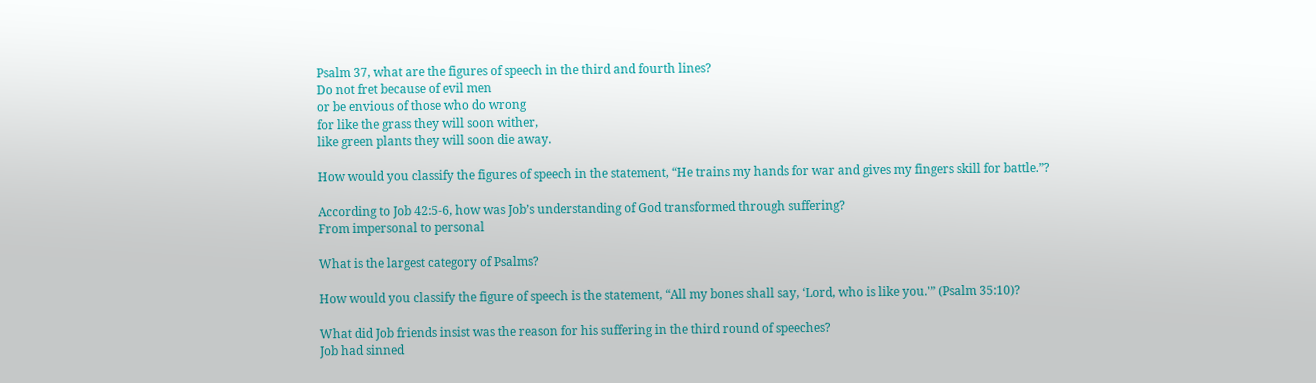Psalm 37, what are the figures of speech in the third and fourth lines?
Do not fret because of evil men
or be envious of those who do wrong
for like the grass they will soon wither,
like green plants they will soon die away.

How would you classify the figures of speech in the statement, “He trains my hands for war and gives my fingers skill for battle.”?

According to Job 42:5-6, how was Job’s understanding of God transformed through suffering?
From impersonal to personal

What is the largest category of Psalms?

How would you classify the figure of speech is the statement, “All my bones shall say, ‘Lord, who is like you.'” (Psalm 35:10)?

What did Job friends insist was the reason for his suffering in the third round of speeches?
Job had sinned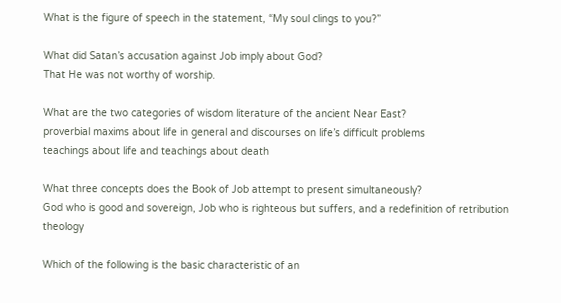What is the figure of speech in the statement, “My soul clings to you?”

What did Satan’s accusation against Job imply about God?
That He was not worthy of worship.

What are the two categories of wisdom literature of the ancient Near East?
proverbial maxims about life in general and discourses on life’s difficult problems
teachings about life and teachings about death

What three concepts does the Book of Job attempt to present simultaneously?
God who is good and sovereign, Job who is righteous but suffers, and a redefinition of retribution theology

Which of the following is the basic characteristic of an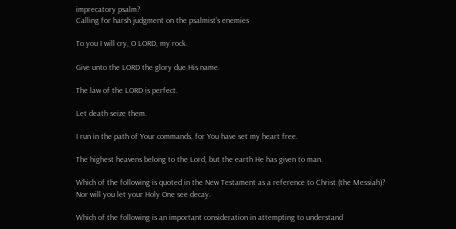imprecatory psalm?
Calling for harsh judgment on the psalmist’s enemies

To you I will cry, O LORD, my rock.

Give unto the LORD the glory due His name.

The law of the LORD is perfect.

Let death seize them.

I run in the path of Your commands, for You have set my heart free.

The highest heavens belong to the Lord, but the earth He has given to man.

Which of the following is quoted in the New Testament as a reference to Christ (the Messiah)?
Nor will you let your Holy One see decay.

Which of the following is an important consideration in attempting to understand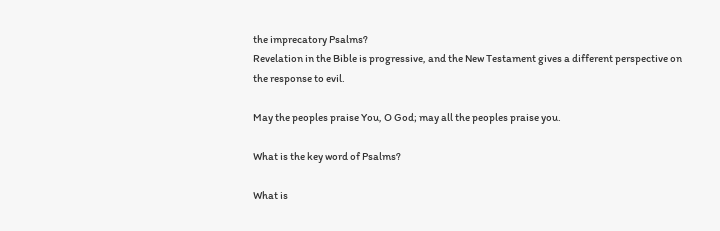the imprecatory Psalms?
Revelation in the Bible is progressive, and the New Testament gives a different perspective on the response to evil.

May the peoples praise You, O God; may all the peoples praise you.

What is the key word of Psalms?

What is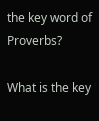the key word of Proverbs?

What is the key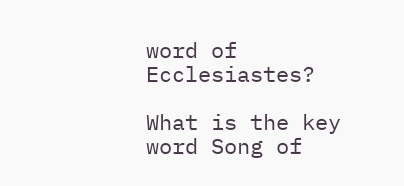word of Ecclesiastes?

What is the key word Song of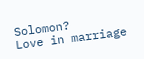Solomon?
Love in marriage